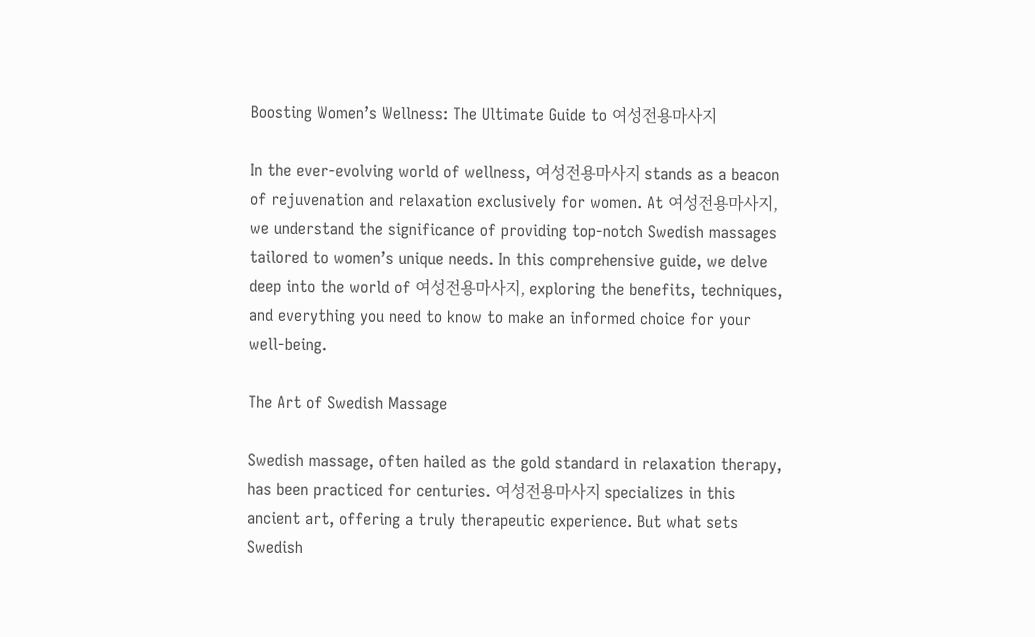Boosting Women’s Wellness: The Ultimate Guide to 여성전용마사지

In the ever-evolving world of wellness, 여성전용마사지 stands as a beacon of rejuvenation and relaxation exclusively for women. At 여성전용마사지, we understand the significance of providing top-notch Swedish massages tailored to women’s unique needs. In this comprehensive guide, we delve deep into the world of 여성전용마사지, exploring the benefits, techniques, and everything you need to know to make an informed choice for your well-being.

The Art of Swedish Massage

Swedish massage, often hailed as the gold standard in relaxation therapy, has been practiced for centuries. 여성전용마사지 specializes in this ancient art, offering a truly therapeutic experience. But what sets Swedish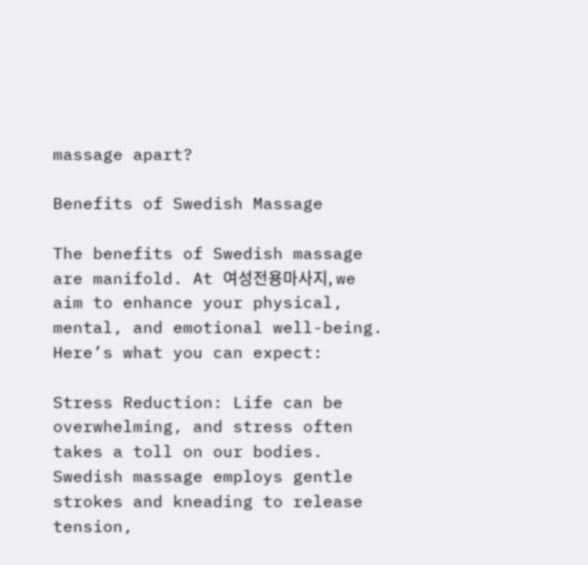massage apart?

Benefits of Swedish Massage

The benefits of Swedish massage are manifold. At 여성전용마사지, we aim to enhance your physical, mental, and emotional well-being. Here’s what you can expect:

Stress Reduction: Life can be overwhelming, and stress often takes a toll on our bodies. Swedish massage employs gentle strokes and kneading to release tension,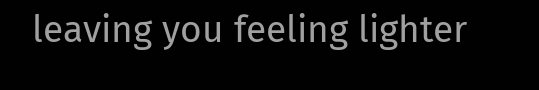leaving you feeling lighter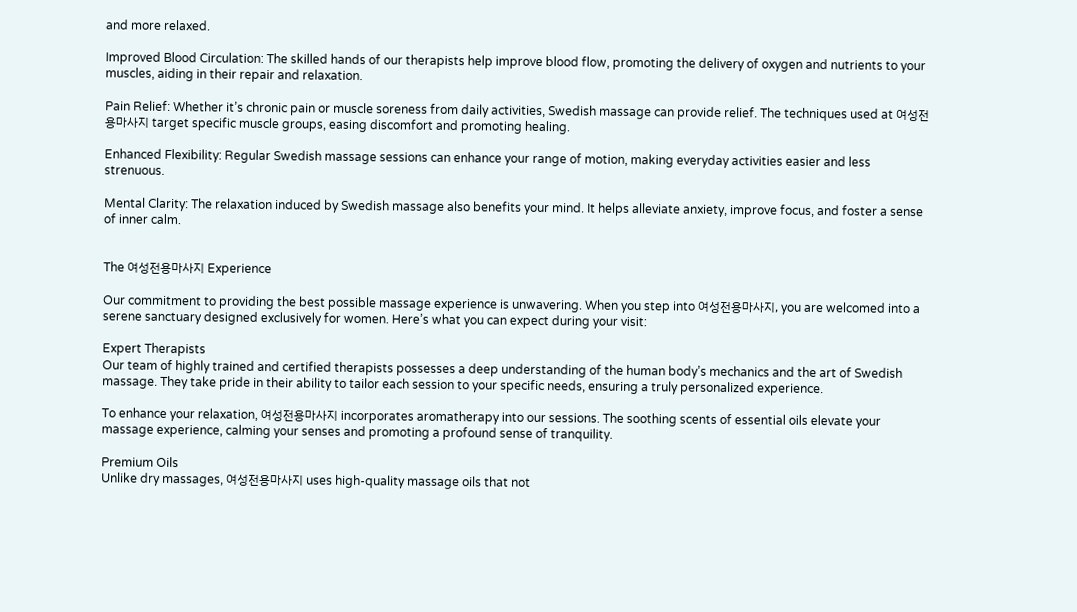and more relaxed.

Improved Blood Circulation: The skilled hands of our therapists help improve blood flow, promoting the delivery of oxygen and nutrients to your muscles, aiding in their repair and relaxation.

Pain Relief: Whether it’s chronic pain or muscle soreness from daily activities, Swedish massage can provide relief. The techniques used at 여성전용마사지 target specific muscle groups, easing discomfort and promoting healing.

Enhanced Flexibility: Regular Swedish massage sessions can enhance your range of motion, making everyday activities easier and less strenuous.

Mental Clarity: The relaxation induced by Swedish massage also benefits your mind. It helps alleviate anxiety, improve focus, and foster a sense of inner calm.


The 여성전용마사지 Experience

Our commitment to providing the best possible massage experience is unwavering. When you step into 여성전용마사지, you are welcomed into a serene sanctuary designed exclusively for women. Here’s what you can expect during your visit:

Expert Therapists
Our team of highly trained and certified therapists possesses a deep understanding of the human body’s mechanics and the art of Swedish massage. They take pride in their ability to tailor each session to your specific needs, ensuring a truly personalized experience.

To enhance your relaxation, 여성전용마사지 incorporates aromatherapy into our sessions. The soothing scents of essential oils elevate your massage experience, calming your senses and promoting a profound sense of tranquility.

Premium Oils
Unlike dry massages, 여성전용마사지 uses high-quality massage oils that not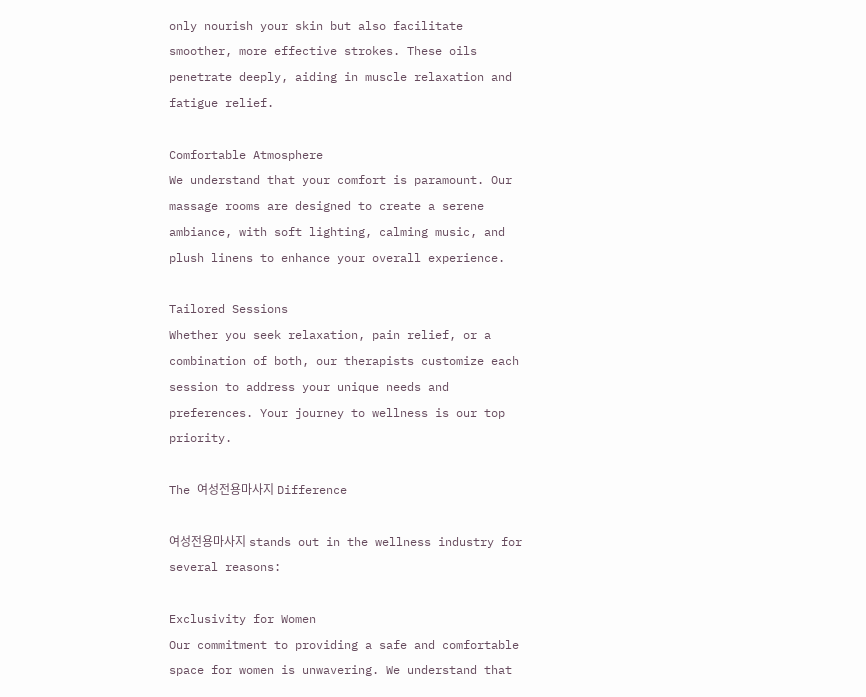only nourish your skin but also facilitate smoother, more effective strokes. These oils penetrate deeply, aiding in muscle relaxation and fatigue relief.

Comfortable Atmosphere
We understand that your comfort is paramount. Our massage rooms are designed to create a serene ambiance, with soft lighting, calming music, and plush linens to enhance your overall experience.

Tailored Sessions
Whether you seek relaxation, pain relief, or a combination of both, our therapists customize each session to address your unique needs and preferences. Your journey to wellness is our top priority.

The 여성전용마사지 Difference

여성전용마사지 stands out in the wellness industry for several reasons:

Exclusivity for Women
Our commitment to providing a safe and comfortable space for women is unwavering. We understand that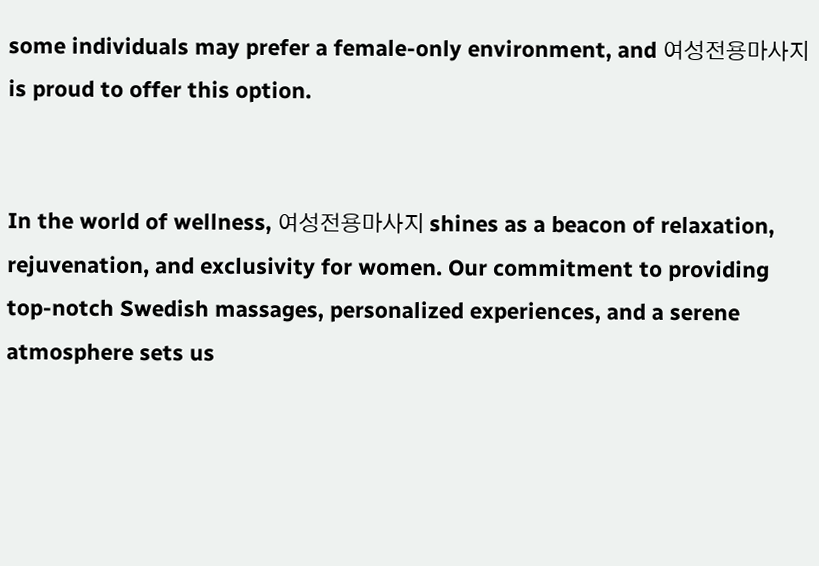some individuals may prefer a female-only environment, and 여성전용마사지 is proud to offer this option.


In the world of wellness, 여성전용마사지 shines as a beacon of relaxation, rejuvenation, and exclusivity for women. Our commitment to providing top-notch Swedish massages, personalized experiences, and a serene atmosphere sets us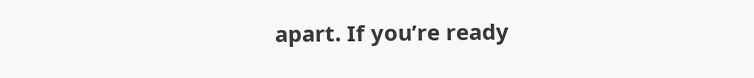apart. If you’re ready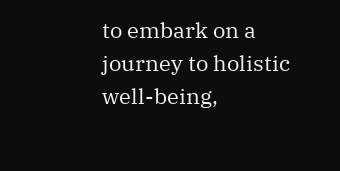to embark on a journey to holistic well-being,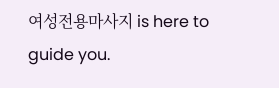여성전용마사지 is here to guide you.